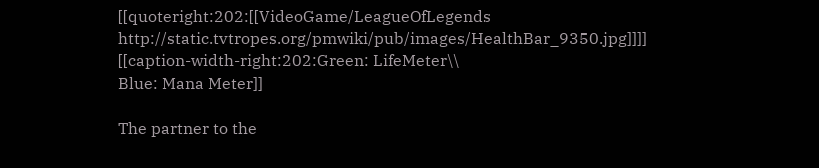[[quoteright:202:[[VideoGame/LeagueOfLegends http://static.tvtropes.org/pmwiki/pub/images/HealthBar_9350.jpg]]]]
[[caption-width-right:202:Green: LifeMeter\\
Blue: Mana Meter]]

The partner to the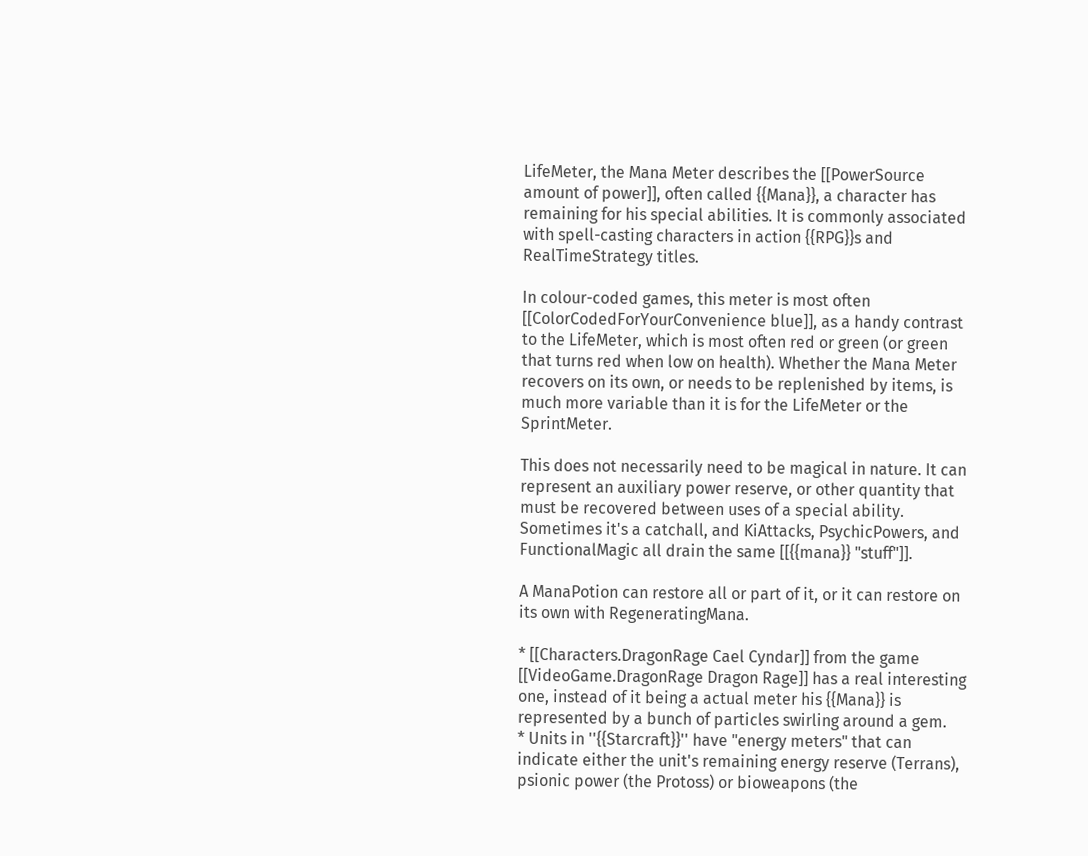LifeMeter, the Mana Meter describes the [[PowerSource amount of power]], often called {{Mana}}, a character has remaining for his special abilities. It is commonly associated with spell-casting characters in action {{RPG}}s and RealTimeStrategy titles.

In colour-coded games, this meter is most often [[ColorCodedForYourConvenience blue]], as a handy contrast to the LifeMeter, which is most often red or green (or green that turns red when low on health). Whether the Mana Meter recovers on its own, or needs to be replenished by items, is much more variable than it is for the LifeMeter or the SprintMeter.

This does not necessarily need to be magical in nature. It can represent an auxiliary power reserve, or other quantity that must be recovered between uses of a special ability. Sometimes it's a catchall, and KiAttacks, PsychicPowers, and FunctionalMagic all drain the same [[{{mana}} "stuff"]].

A ManaPotion can restore all or part of it, or it can restore on its own with RegeneratingMana.

* [[Characters.DragonRage Cael Cyndar]] from the game [[VideoGame.DragonRage Dragon Rage]] has a real interesting one, instead of it being a actual meter his {{Mana}} is represented by a bunch of particles swirling around a gem.
* Units in ''{{Starcraft}}'' have "energy meters" that can indicate either the unit's remaining energy reserve (Terrans), psionic power (the Protoss) or bioweapons (the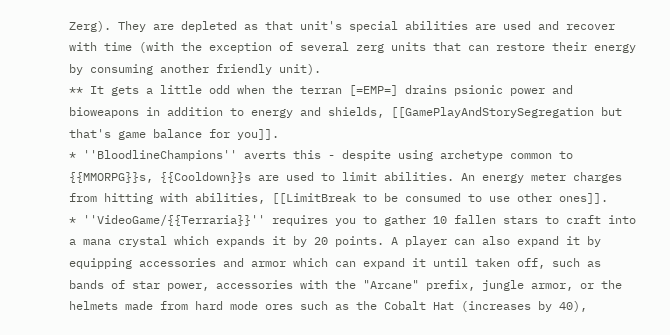Zerg). They are depleted as that unit's special abilities are used and recover with time (with the exception of several zerg units that can restore their energy by consuming another friendly unit).
** It gets a little odd when the terran [=EMP=] drains psionic power and bioweapons in addition to energy and shields, [[GamePlayAndStorySegregation but that's game balance for you]].
* ''BloodlineChampions'' averts this - despite using archetype common to {{MMORPG}}s, {{Cooldown}}s are used to limit abilities. An energy meter charges from hitting with abilities, [[LimitBreak to be consumed to use other ones]].
* ''VideoGame/{{Terraria}}'' requires you to gather 10 fallen stars to craft into a mana crystal which expands it by 20 points. A player can also expand it by equipping accessories and armor which can expand it until taken off, such as bands of star power, accessories with the "Arcane" prefix, jungle armor, or the helmets made from hard mode ores such as the Cobalt Hat (increases by 40),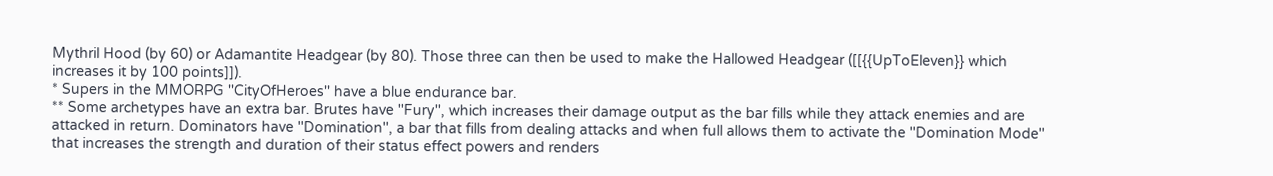Mythril Hood (by 60) or Adamantite Headgear (by 80). Those three can then be used to make the Hallowed Headgear ([[{{UpToEleven}} which increases it by 100 points]]).
* Supers in the MMORPG ''CityOfHeroes'' have a blue endurance bar.
** Some archetypes have an extra bar. Brutes have ''Fury'', which increases their damage output as the bar fills while they attack enemies and are attacked in return. Dominators have ''Domination'', a bar that fills from dealing attacks and when full allows them to activate the ''Domination Mode'' that increases the strength and duration of their status effect powers and renders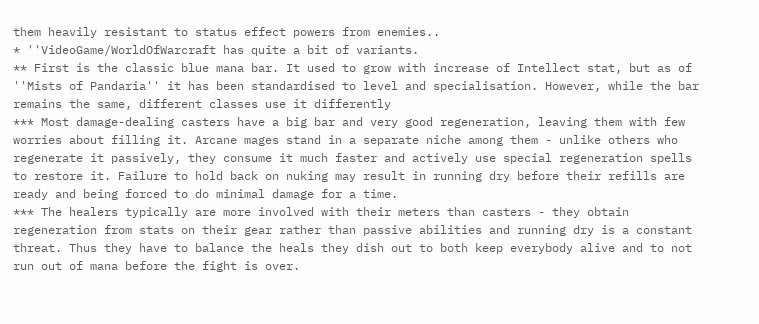them heavily resistant to status effect powers from enemies..
* ''VideoGame/WorldOfWarcraft has quite a bit of variants.
** First is the classic blue mana bar. It used to grow with increase of Intellect stat, but as of ''Mists of Pandaria'' it has been standardised to level and specialisation. However, while the bar remains the same, different classes use it differently
*** Most damage-dealing casters have a big bar and very good regeneration, leaving them with few worries about filling it. Arcane mages stand in a separate niche among them - unlike others who regenerate it passively, they consume it much faster and actively use special regeneration spells to restore it. Failure to hold back on nuking may result in running dry before their refills are ready and being forced to do minimal damage for a time.
*** The healers typically are more involved with their meters than casters - they obtain regeneration from stats on their gear rather than passive abilities and running dry is a constant threat. Thus they have to balance the heals they dish out to both keep everybody alive and to not run out of mana before the fight is over.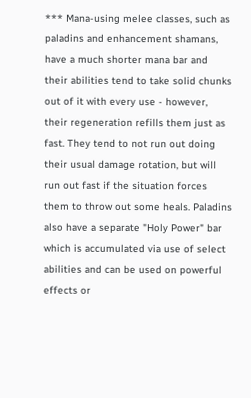*** Mana-using melee classes, such as paladins and enhancement shamans, have a much shorter mana bar and their abilities tend to take solid chunks out of it with every use - however, their regeneration refills them just as fast. They tend to not run out doing their usual damage rotation, but will run out fast if the situation forces them to throw out some heals. Paladins also have a separate "Holy Power" bar which is accumulated via use of select abilities and can be used on powerful effects or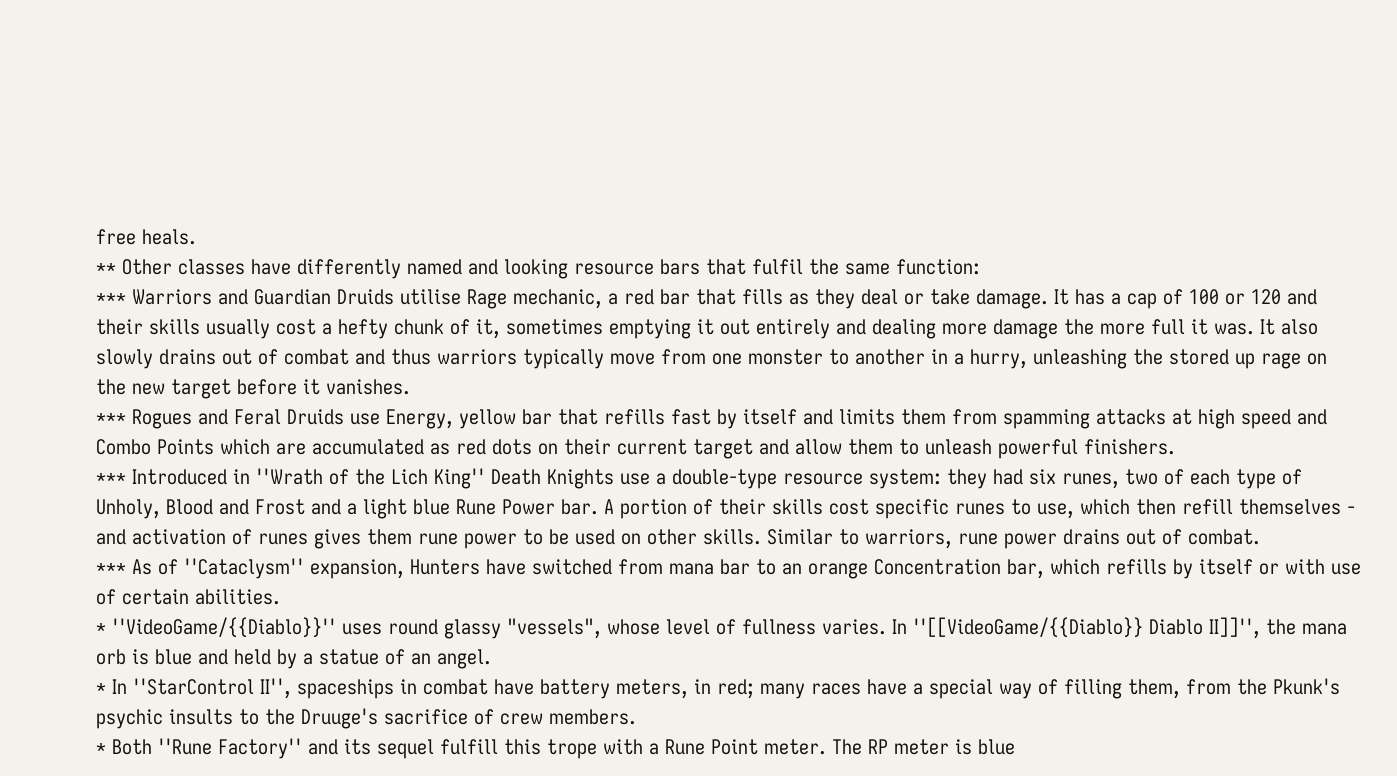free heals.
** Other classes have differently named and looking resource bars that fulfil the same function:
*** Warriors and Guardian Druids utilise Rage mechanic, a red bar that fills as they deal or take damage. It has a cap of 100 or 120 and their skills usually cost a hefty chunk of it, sometimes emptying it out entirely and dealing more damage the more full it was. It also slowly drains out of combat and thus warriors typically move from one monster to another in a hurry, unleashing the stored up rage on the new target before it vanishes.
*** Rogues and Feral Druids use Energy, yellow bar that refills fast by itself and limits them from spamming attacks at high speed and Combo Points which are accumulated as red dots on their current target and allow them to unleash powerful finishers.
*** Introduced in ''Wrath of the Lich King'' Death Knights use a double-type resource system: they had six runes, two of each type of Unholy, Blood and Frost and a light blue Rune Power bar. A portion of their skills cost specific runes to use, which then refill themselves - and activation of runes gives them rune power to be used on other skills. Similar to warriors, rune power drains out of combat.
*** As of ''Cataclysm'' expansion, Hunters have switched from mana bar to an orange Concentration bar, which refills by itself or with use of certain abilities.
* ''VideoGame/{{Diablo}}'' uses round glassy "vessels", whose level of fullness varies. In ''[[VideoGame/{{Diablo}} Diablo II]]'', the mana orb is blue and held by a statue of an angel.
* In ''StarControl II'', spaceships in combat have battery meters, in red; many races have a special way of filling them, from the Pkunk's psychic insults to the Druuge's sacrifice of crew members.
* Both ''Rune Factory'' and its sequel fulfill this trope with a Rune Point meter. The RP meter is blue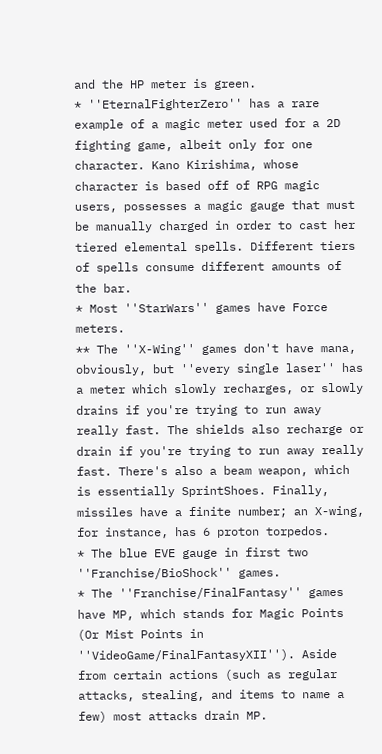and the HP meter is green.
* ''EternalFighterZero'' has a rare example of a magic meter used for a 2D fighting game, albeit only for one character. Kano Kirishima, whose character is based off of RPG magic users, possesses a magic gauge that must be manually charged in order to cast her tiered elemental spells. Different tiers of spells consume different amounts of the bar.
* Most ''StarWars'' games have Force meters.
** The ''X-Wing'' games don't have mana, obviously, but ''every single laser'' has a meter which slowly recharges, or slowly drains if you're trying to run away really fast. The shields also recharge or drain if you're trying to run away really fast. There's also a beam weapon, which is essentially SprintShoes. Finally, missiles have a finite number; an X-wing, for instance, has 6 proton torpedos.
* The blue EVE gauge in first two ''Franchise/BioShock'' games.
* The ''Franchise/FinalFantasy'' games have MP, which stands for Magic Points (Or Mist Points in ''VideoGame/FinalFantasyXII''). Aside from certain actions (such as regular attacks, stealing, and items to name a few) most attacks drain MP.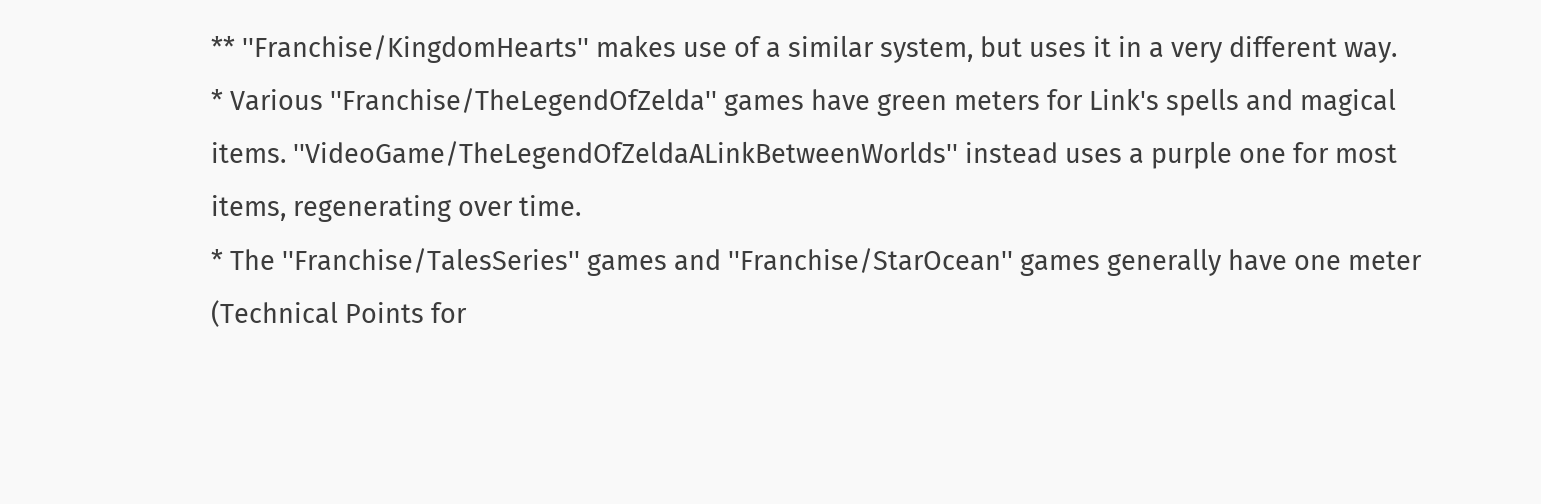** ''Franchise/KingdomHearts'' makes use of a similar system, but uses it in a very different way.
* Various ''Franchise/TheLegendOfZelda'' games have green meters for Link's spells and magical items. ''VideoGame/TheLegendOfZeldaALinkBetweenWorlds'' instead uses a purple one for most items, regenerating over time.
* The ''Franchise/TalesSeries'' games and ''Franchise/StarOcean'' games generally have one meter (Technical Points for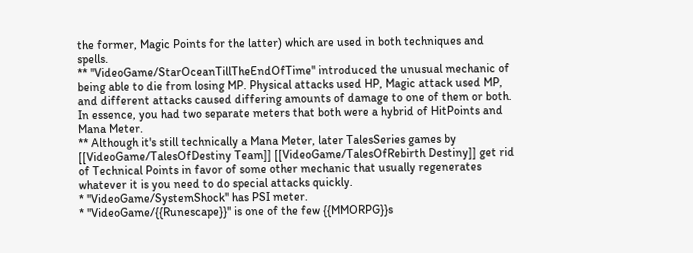the former, Magic Points for the latter) which are used in both techniques and spells.
** ''VideoGame/StarOceanTillTheEndOfTime'' introduced the unusual mechanic of being able to die from losing MP. Physical attacks used HP, Magic attack used MP, and different attacks caused differing amounts of damage to one of them or both. In essence, you had two separate meters that both were a hybrid of HitPoints and Mana Meter.
** Although it's still technically a Mana Meter, later TalesSeries games by [[VideoGame/TalesOfDestiny Team]] [[VideoGame/TalesOfRebirth Destiny]] get rid of Technical Points in favor of some other mechanic that usually regenerates whatever it is you need to do special attacks quickly.
* ''VideoGame/SystemShock'' has PSI meter.
* ''VideoGame/{{Runescape}}'' is one of the few {{MMORPG}}s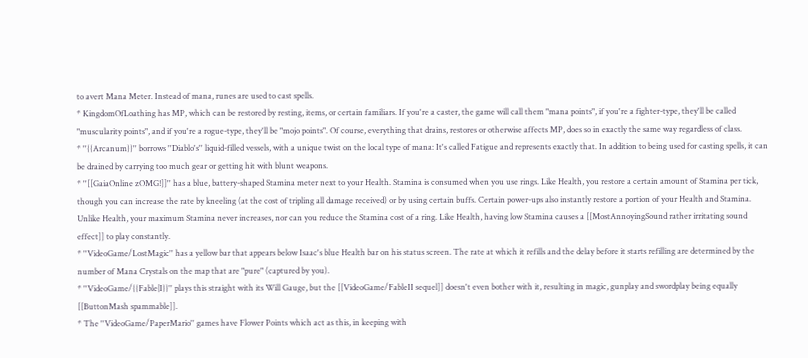to avert Mana Meter. Instead of mana, runes are used to cast spells.
* KingdomOfLoathing has MP, which can be restored by resting, items, or certain familiars. If you're a caster, the game will call them "mana points", if you're a fighter-type, they'll be called "muscularity points", and if you're a rogue-type, they'll be "mojo points". Of course, everything that drains, restores or otherwise affects MP, does so in exactly the same way regardless of class.
* ''{{Arcanum}}'' borrows ''Diablo's'' liquid-filled vessels, with a unique twist on the local type of mana: It's called Fatigue and represents exactly that. In addition to being used for casting spells, it can be drained by carrying too much gear or getting hit with blunt weapons.
* ''[[GaiaOnline zOMG!]]'' has a blue, battery-shaped Stamina meter next to your Health. Stamina is consumed when you use rings. Like Health, you restore a certain amount of Stamina per tick, though you can increase the rate by kneeling (at the cost of tripling all damage received) or by using certain buffs. Certain power-ups also instantly restore a portion of your Health and Stamina. Unlike Health, your maximum Stamina never increases, nor can you reduce the Stamina cost of a ring. Like Health, having low Stamina causes a [[MostAnnoyingSound rather irritating sound effect]] to play constantly.
* ''VideoGame/LostMagic'' has a yellow bar that appears below Isaac's blue Health bar on his status screen. The rate at which it refills and the delay before it starts refilling are determined by the number of Mana Crystals on the map that are "pure" (captured by you).
* ''VideoGame/{{Fable|I}}'' plays this straight with its Will Gauge, but the [[VideoGame/FableII sequel]] doesn't even bother with it, resulting in magic, gunplay and swordplay being equally [[ButtonMash spammable]].
* The ''VideoGame/PaperMario'' games have Flower Points which act as this, in keeping with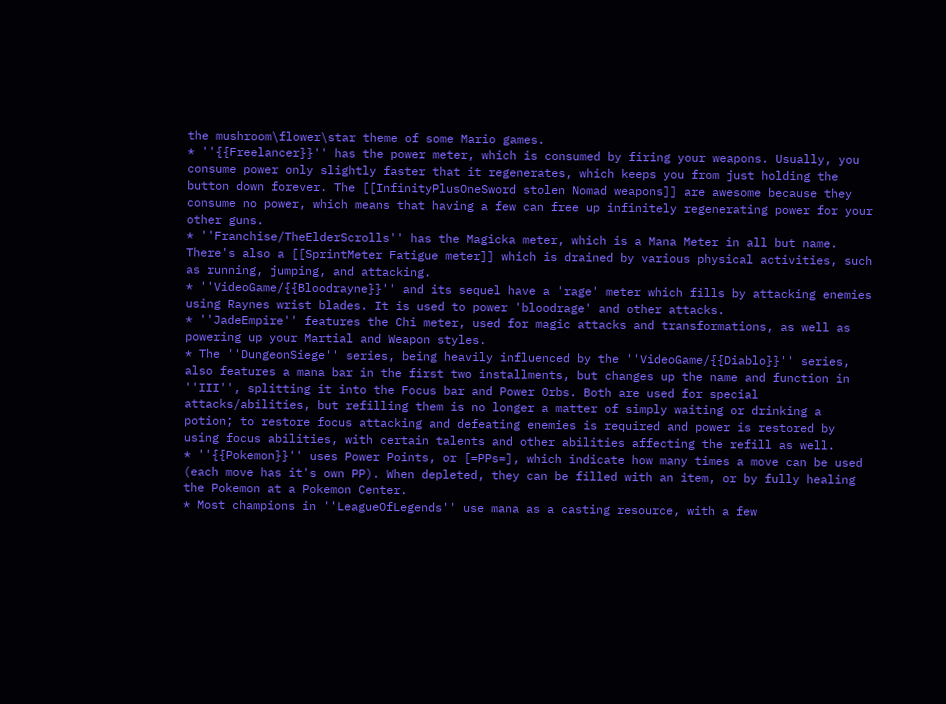the mushroom\flower\star theme of some Mario games.
* ''{{Freelancer}}'' has the power meter, which is consumed by firing your weapons. Usually, you consume power only slightly faster that it regenerates, which keeps you from just holding the button down forever. The [[InfinityPlusOneSword stolen Nomad weapons]] are awesome because they consume no power, which means that having a few can free up infinitely regenerating power for your other guns.
* ''Franchise/TheElderScrolls'' has the Magicka meter, which is a Mana Meter in all but name. There's also a [[SprintMeter Fatigue meter]] which is drained by various physical activities, such as running, jumping, and attacking.
* ''VideoGame/{{Bloodrayne}}'' and its sequel have a 'rage' meter which fills by attacking enemies using Raynes wrist blades. It is used to power 'bloodrage' and other attacks.
* ''JadeEmpire'' features the Chi meter, used for magic attacks and transformations, as well as powering up your Martial and Weapon styles.
* The ''DungeonSiege'' series, being heavily influenced by the ''VideoGame/{{Diablo}}'' series, also features a mana bar in the first two installments, but changes up the name and function in ''III'', splitting it into the Focus bar and Power Orbs. Both are used for special attacks/abilities, but refilling them is no longer a matter of simply waiting or drinking a potion; to restore focus attacking and defeating enemies is required and power is restored by using focus abilities, with certain talents and other abilities affecting the refill as well.
* ''{{Pokemon}}'' uses Power Points, or [=PPs=], which indicate how many times a move can be used (each move has it's own PP). When depleted, they can be filled with an item, or by fully healing the Pokemon at a Pokemon Center.
* Most champions in ''LeagueOfLegends'' use mana as a casting resource, with a few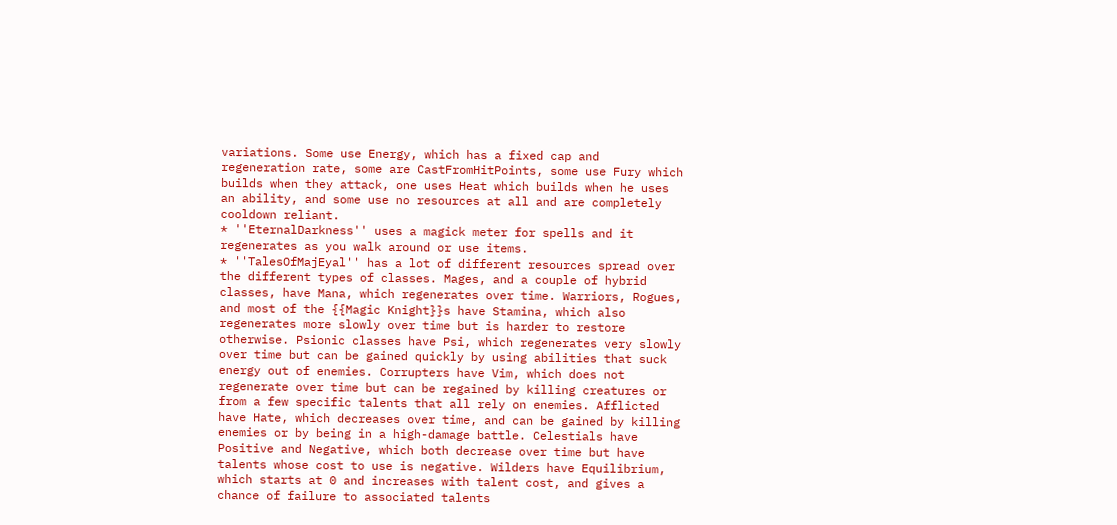variations. Some use Energy, which has a fixed cap and regeneration rate, some are CastFromHitPoints, some use Fury which builds when they attack, one uses Heat which builds when he uses an ability, and some use no resources at all and are completely cooldown reliant.
* ''EternalDarkness'' uses a magick meter for spells and it regenerates as you walk around or use items.
* ''TalesOfMajEyal'' has a lot of different resources spread over the different types of classes. Mages, and a couple of hybrid classes, have Mana, which regenerates over time. Warriors, Rogues, and most of the {{Magic Knight}}s have Stamina, which also regenerates more slowly over time but is harder to restore otherwise. Psionic classes have Psi, which regenerates very slowly over time but can be gained quickly by using abilities that suck energy out of enemies. Corrupters have Vim, which does not regenerate over time but can be regained by killing creatures or from a few specific talents that all rely on enemies. Afflicted have Hate, which decreases over time, and can be gained by killing enemies or by being in a high-damage battle. Celestials have Positive and Negative, which both decrease over time but have talents whose cost to use is negative. Wilders have Equilibrium, which starts at 0 and increases with talent cost, and gives a chance of failure to associated talents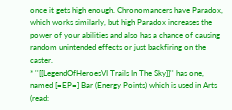once it gets high enough. Chronomancers have Paradox, which works similarly, but high Paradox increases the power of your abilities and also has a chance of causing random unintended effects or just backfiring on the caster.
* ''[[LegendOfHeroesVI Trails In The Sky]]'' has one, named [=EP=] Bar (Energy Points) which is used in Arts (read: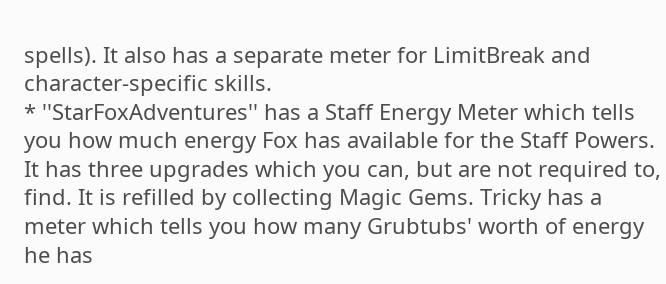spells). It also has a separate meter for LimitBreak and character-specific skills.
* ''StarFoxAdventures'' has a Staff Energy Meter which tells you how much energy Fox has available for the Staff Powers. It has three upgrades which you can, but are not required to, find. It is refilled by collecting Magic Gems. Tricky has a meter which tells you how many Grubtubs' worth of energy he has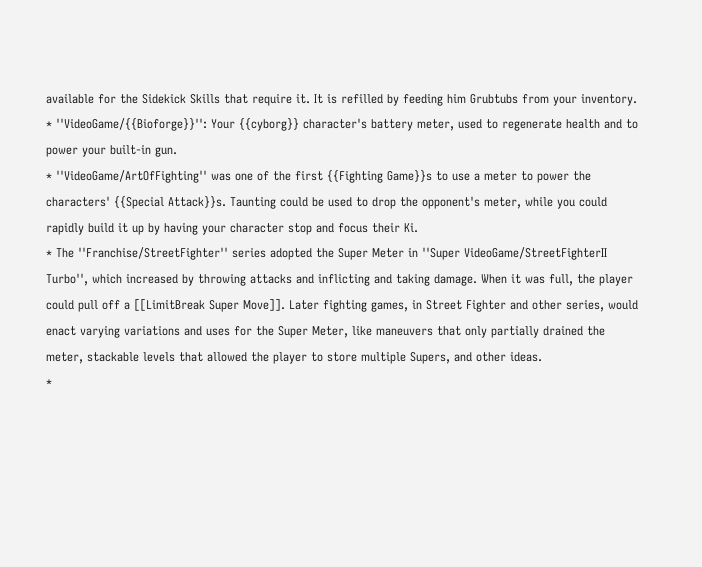available for the Sidekick Skills that require it. It is refilled by feeding him Grubtubs from your inventory.
* ''VideoGame/{{Bioforge}}'': Your {{cyborg}} character's battery meter, used to regenerate health and to power your built-in gun.
* ''VideoGame/ArtOfFighting'' was one of the first {{Fighting Game}}s to use a meter to power the characters' {{Special Attack}}s. Taunting could be used to drop the opponent's meter, while you could rapidly build it up by having your character stop and focus their Ki.
* The ''Franchise/StreetFighter'' series adopted the Super Meter in ''Super VideoGame/StreetFighterII Turbo'', which increased by throwing attacks and inflicting and taking damage. When it was full, the player could pull off a [[LimitBreak Super Move]]. Later fighting games, in Street Fighter and other series, would enact varying variations and uses for the Super Meter, like maneuvers that only partially drained the meter, stackable levels that allowed the player to store multiple Supers, and other ideas.
*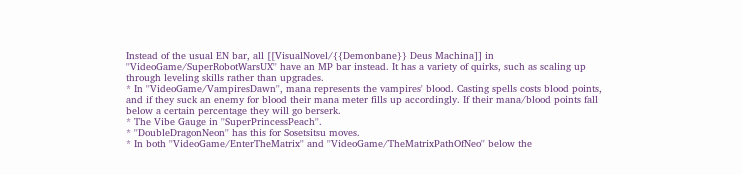Instead of the usual EN bar, all [[VisualNovel/{{Demonbane}} Deus Machina]] in ''VideoGame/SuperRobotWarsUX'' have an MP bar instead. It has a variety of quirks, such as scaling up through leveling skills rather than upgrades.
* In ''VideoGame/VampiresDawn'', mana represents the vampires' blood. Casting spells costs blood points, and if they suck an enemy for blood their mana meter fills up accordingly. If their mana/blood points fall below a certain percentage they will go berserk.
* The Vibe Gauge in ''SuperPrincessPeach''.
* ''DoubleDragonNeon'' has this for Sosetsitsu moves.
* In both ''VideoGame/EnterTheMatrix'' and ''VideoGame/TheMatrixPathOfNeo'' below the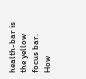health-bar is the yellow focus bar. How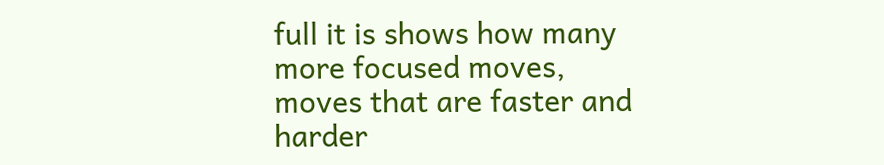full it is shows how many more focused moves, moves that are faster and harder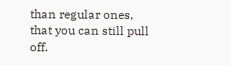than regular ones, that you can still pull off.